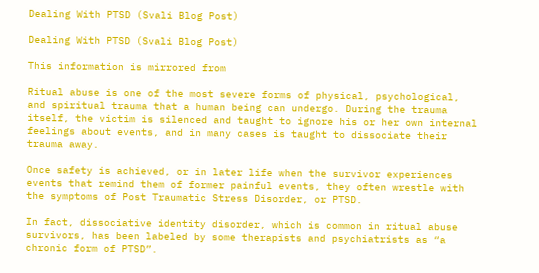Dealing With PTSD (Svali Blog Post)

Dealing With PTSD (Svali Blog Post)

This information is mirrored from

Ritual abuse is one of the most severe forms of physical, psychological, and spiritual trauma that a human being can undergo. During the trauma itself, the victim is silenced and taught to ignore his or her own internal feelings about events, and in many cases is taught to dissociate their trauma away.

Once safety is achieved, or in later life when the survivor experiences events that remind them of former painful events, they often wrestle with the symptoms of Post Traumatic Stress Disorder, or PTSD.

In fact, dissociative identity disorder, which is common in ritual abuse survivors, has been labeled by some therapists and psychiatrists as “a chronic form of PTSD”.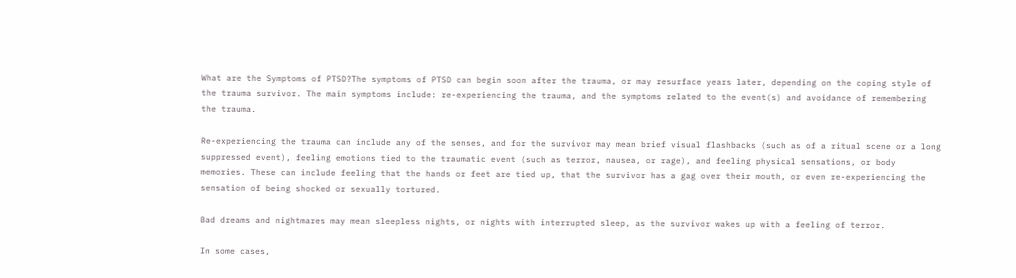What are the Symptoms of PTSD?The symptoms of PTSD can begin soon after the trauma, or may resurface years later, depending on the coping style of the trauma survivor. The main symptoms include: re-experiencing the trauma, and the symptoms related to the event(s) and avoidance of remembering the trauma.

Re-experiencing the trauma can include any of the senses, and for the survivor may mean brief visual flashbacks (such as of a ritual scene or a long suppressed event), feeling emotions tied to the traumatic event (such as terror, nausea, or rage), and feeling physical sensations, or body memories. These can include feeling that the hands or feet are tied up, that the survivor has a gag over their mouth, or even re-experiencing the sensation of being shocked or sexually tortured.

Bad dreams and nightmares may mean sleepless nights, or nights with interrupted sleep, as the survivor wakes up with a feeling of terror.

In some cases,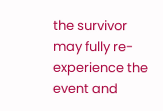the survivor may fully re-experience the event and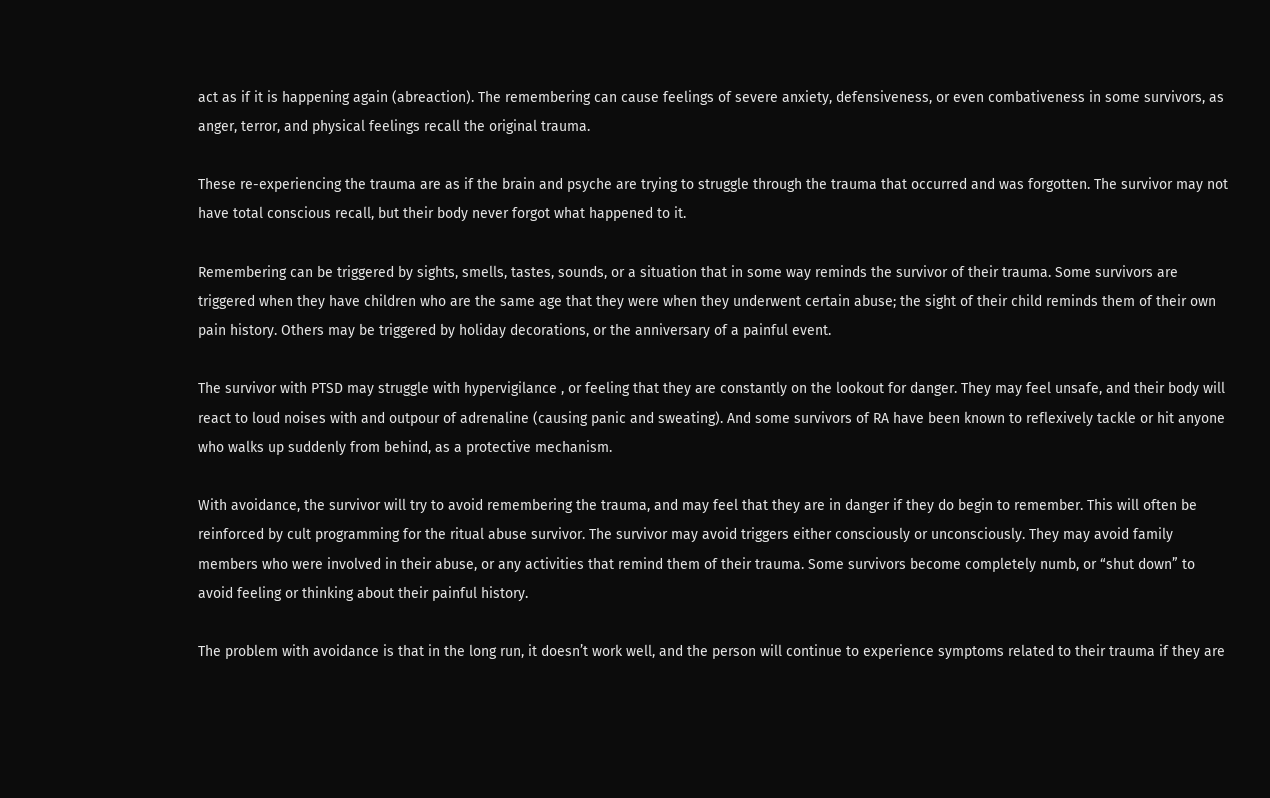act as if it is happening again (abreaction). The remembering can cause feelings of severe anxiety, defensiveness, or even combativeness in some survivors, as anger, terror, and physical feelings recall the original trauma.

These re-experiencing the trauma are as if the brain and psyche are trying to struggle through the trauma that occurred and was forgotten. The survivor may not have total conscious recall, but their body never forgot what happened to it.

Remembering can be triggered by sights, smells, tastes, sounds, or a situation that in some way reminds the survivor of their trauma. Some survivors are triggered when they have children who are the same age that they were when they underwent certain abuse; the sight of their child reminds them of their own pain history. Others may be triggered by holiday decorations, or the anniversary of a painful event.

The survivor with PTSD may struggle with hypervigilance , or feeling that they are constantly on the lookout for danger. They may feel unsafe, and their body will react to loud noises with and outpour of adrenaline (causing panic and sweating). And some survivors of RA have been known to reflexively tackle or hit anyone who walks up suddenly from behind, as a protective mechanism.

With avoidance, the survivor will try to avoid remembering the trauma, and may feel that they are in danger if they do begin to remember. This will often be reinforced by cult programming for the ritual abuse survivor. The survivor may avoid triggers either consciously or unconsciously. They may avoid family members who were involved in their abuse, or any activities that remind them of their trauma. Some survivors become completely numb, or “shut down” to avoid feeling or thinking about their painful history.

The problem with avoidance is that in the long run, it doesn’t work well, and the person will continue to experience symptoms related to their trauma if they are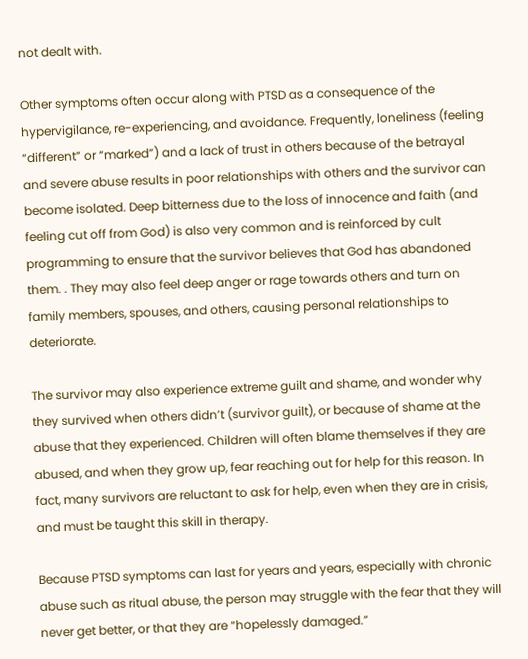not dealt with.

Other symptoms often occur along with PTSD as a consequence of the hypervigilance, re-experiencing, and avoidance. Frequently, loneliness (feeling “different” or “marked”) and a lack of trust in others because of the betrayal and severe abuse results in poor relationships with others and the survivor can become isolated. Deep bitterness due to the loss of innocence and faith (and feeling cut off from God) is also very common and is reinforced by cult programming to ensure that the survivor believes that God has abandoned them. . They may also feel deep anger or rage towards others and turn on family members, spouses, and others, causing personal relationships to deteriorate.

The survivor may also experience extreme guilt and shame, and wonder why they survived when others didn’t (survivor guilt), or because of shame at the abuse that they experienced. Children will often blame themselves if they are abused, and when they grow up, fear reaching out for help for this reason. In fact, many survivors are reluctant to ask for help, even when they are in crisis, and must be taught this skill in therapy.

Because PTSD symptoms can last for years and years, especially with chronic abuse such as ritual abuse, the person may struggle with the fear that they will never get better, or that they are “hopelessly damaged.”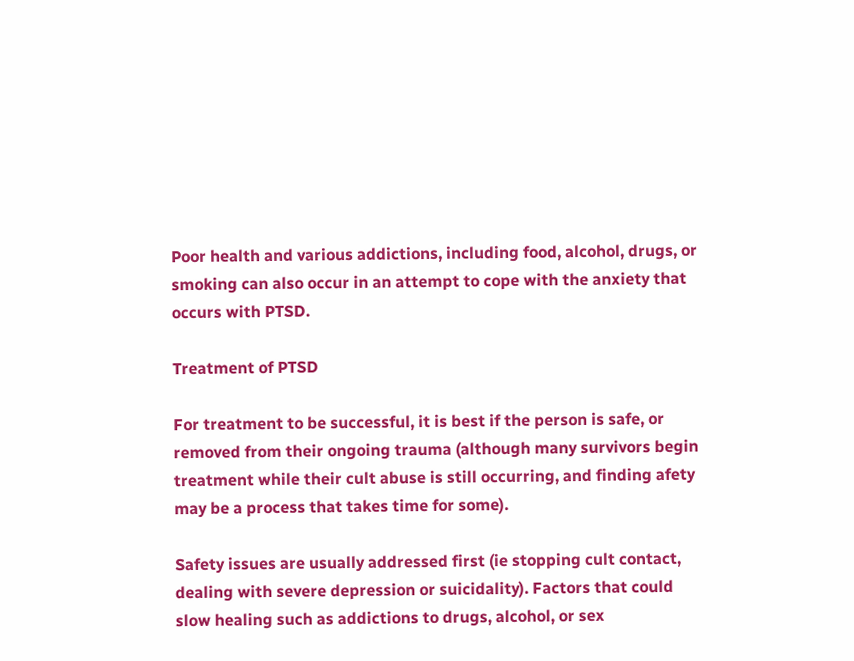Poor health and various addictions, including food, alcohol, drugs, or smoking can also occur in an attempt to cope with the anxiety that occurs with PTSD.

Treatment of PTSD

For treatment to be successful, it is best if the person is safe, or removed from their ongoing trauma (although many survivors begin treatment while their cult abuse is still occurring, and finding afety may be a process that takes time for some).

Safety issues are usually addressed first (ie stopping cult contact, dealing with severe depression or suicidality). Factors that could slow healing such as addictions to drugs, alcohol, or sex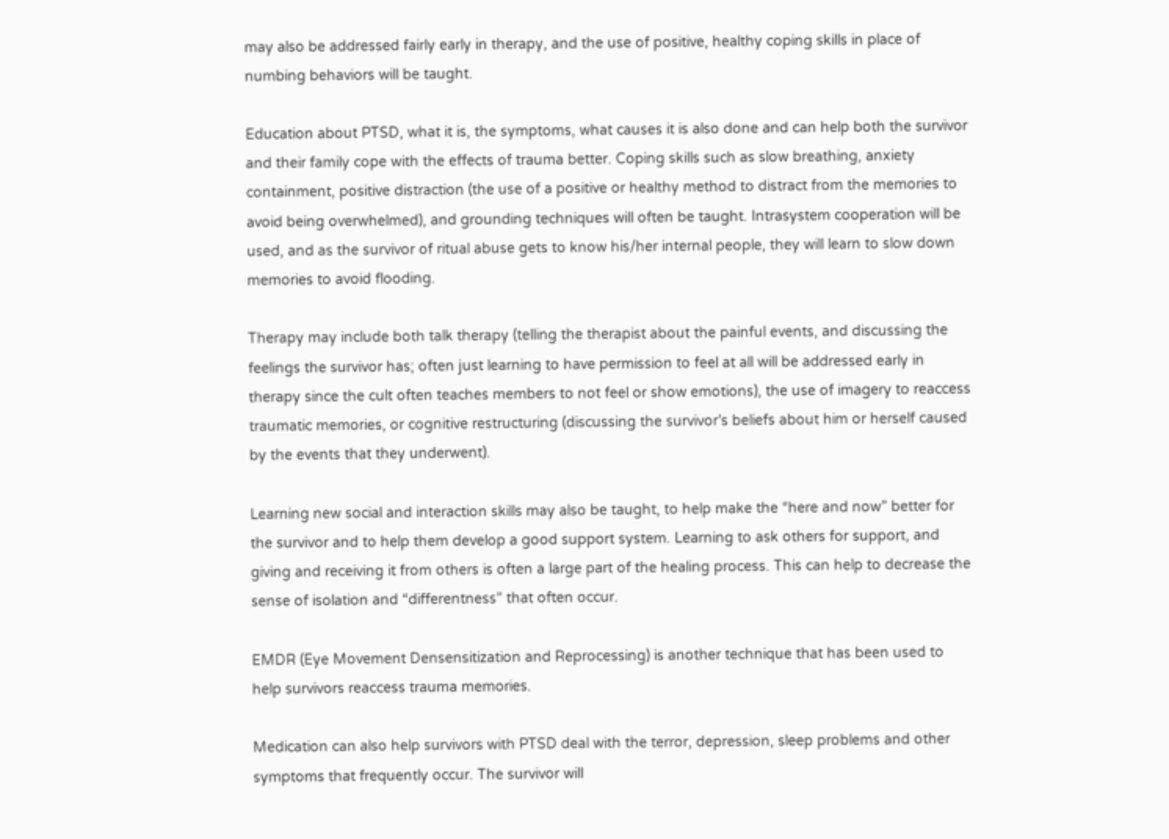may also be addressed fairly early in therapy, and the use of positive, healthy coping skills in place of numbing behaviors will be taught.

Education about PTSD, what it is, the symptoms, what causes it is also done and can help both the survivor and their family cope with the effects of trauma better. Coping skills such as slow breathing, anxiety containment, positive distraction (the use of a positive or healthy method to distract from the memories to avoid being overwhelmed), and grounding techniques will often be taught. Intrasystem cooperation will be used, and as the survivor of ritual abuse gets to know his/her internal people, they will learn to slow down memories to avoid flooding.

Therapy may include both talk therapy (telling the therapist about the painful events, and discussing the feelings the survivor has; often just learning to have permission to feel at all will be addressed early in therapy since the cult often teaches members to not feel or show emotions), the use of imagery to reaccess traumatic memories, or cognitive restructuring (discussing the survivor’s beliefs about him or herself caused by the events that they underwent).

Learning new social and interaction skills may also be taught, to help make the “here and now” better for the survivor and to help them develop a good support system. Learning to ask others for support, and giving and receiving it from others is often a large part of the healing process. This can help to decrease the sense of isolation and “differentness” that often occur.

EMDR (Eye Movement Densensitization and Reprocessing) is another technique that has been used to help survivors reaccess trauma memories.

Medication can also help survivors with PTSD deal with the terror, depression, sleep problems and other symptoms that frequently occur. The survivor will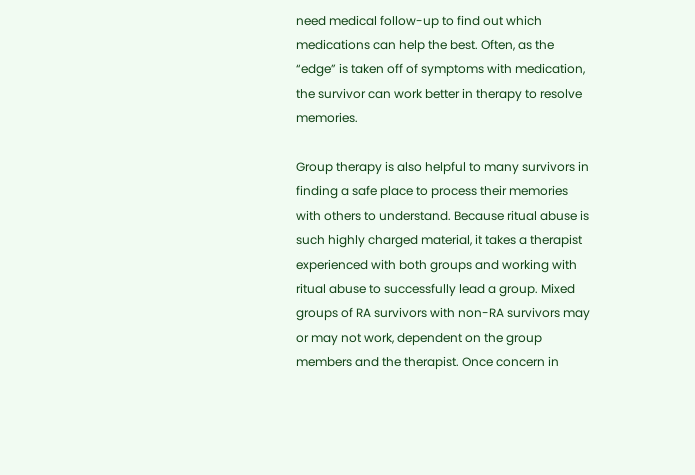need medical follow-up to find out which medications can help the best. Often, as the “edge” is taken off of symptoms with medication, the survivor can work better in therapy to resolve memories.

Group therapy is also helpful to many survivors in finding a safe place to process their memories with others to understand. Because ritual abuse is such highly charged material, it takes a therapist experienced with both groups and working with ritual abuse to successfully lead a group. Mixed groups of RA survivors with non-RA survivors may or may not work, dependent on the group members and the therapist. Once concern in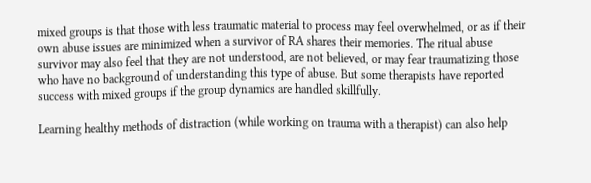mixed groups is that those with less traumatic material to process may feel overwhelmed, or as if their own abuse issues are minimized when a survivor of RA shares their memories. The ritual abuse survivor may also feel that they are not understood, are not believed, or may fear traumatizing those who have no background of understanding this type of abuse. But some therapists have reported success with mixed groups if the group dynamics are handled skillfully.

Learning healthy methods of distraction (while working on trauma with a therapist) can also help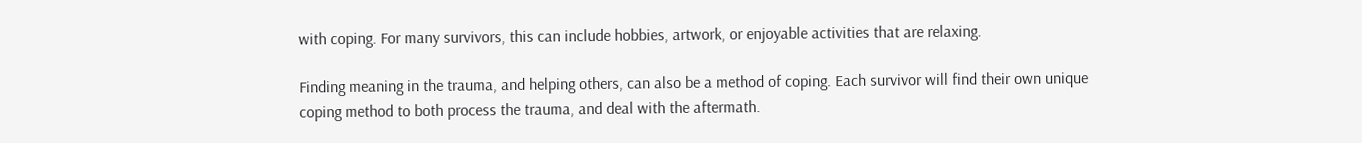with coping. For many survivors, this can include hobbies, artwork, or enjoyable activities that are relaxing.

Finding meaning in the trauma, and helping others, can also be a method of coping. Each survivor will find their own unique coping method to both process the trauma, and deal with the aftermath.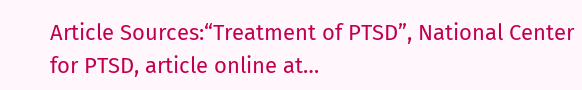Article Sources:“Treatment of PTSD”, National Center for PTSD, article online at…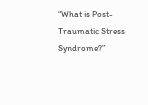“What is Post-Traumatic Stress Syndrome?”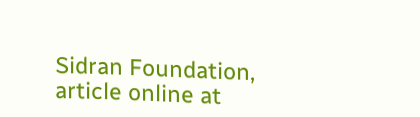Sidran Foundation, article online at